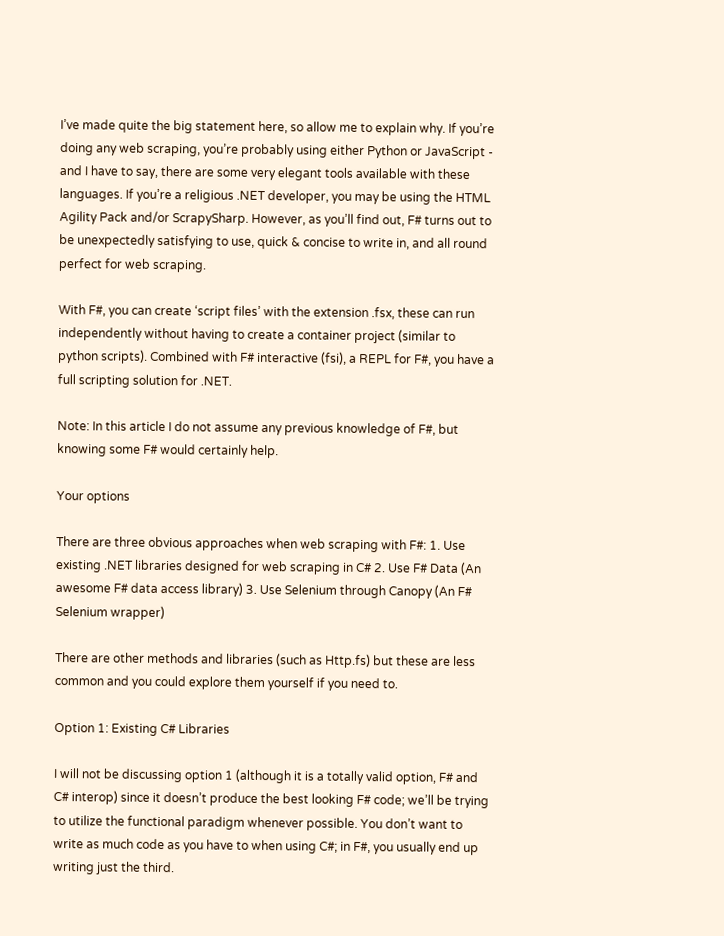I’ve made quite the big statement here, so allow me to explain why. If you’re doing any web scraping, you’re probably using either Python or JavaScript - and I have to say, there are some very elegant tools available with these languages. If you’re a religious .NET developer, you may be using the HTML Agility Pack and/or ScrapySharp. However, as you’ll find out, F# turns out to be unexpectedly satisfying to use, quick & concise to write in, and all round perfect for web scraping.

With F#, you can create ‘script files’ with the extension .fsx, these can run independently without having to create a container project (similar to python scripts). Combined with F# interactive (fsi), a REPL for F#, you have a full scripting solution for .NET.

Note: In this article I do not assume any previous knowledge of F#, but knowing some F# would certainly help.

Your options

There are three obvious approaches when web scraping with F#: 1. Use existing .NET libraries designed for web scraping in C# 2. Use F# Data (An awesome F# data access library) 3. Use Selenium through Canopy (An F# Selenium wrapper)

There are other methods and libraries (such as Http.fs) but these are less common and you could explore them yourself if you need to.

Option 1: Existing C# Libraries

I will not be discussing option 1 (although it is a totally valid option, F# and C# interop) since it doesn’t produce the best looking F# code; we’ll be trying to utilize the functional paradigm whenever possible. You don’t want to write as much code as you have to when using C#; in F#, you usually end up writing just the third.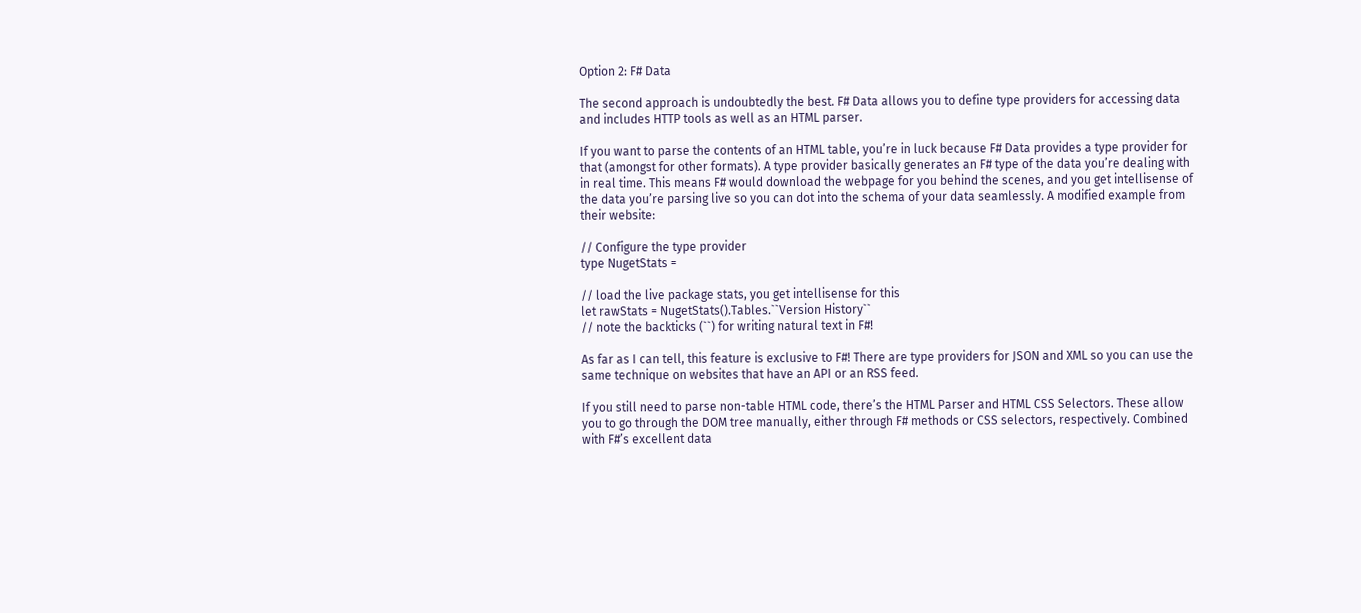Option 2: F# Data

The second approach is undoubtedly the best. F# Data allows you to define type providers for accessing data and includes HTTP tools as well as an HTML parser.

If you want to parse the contents of an HTML table, you’re in luck because F# Data provides a type provider for that (amongst for other formats). A type provider basically generates an F# type of the data you’re dealing with in real time. This means F# would download the webpage for you behind the scenes, and you get intellisense of the data you’re parsing live so you can dot into the schema of your data seamlessly. A modified example from their website:

// Configure the type provider
type NugetStats =

// load the live package stats, you get intellisense for this
let rawStats = NugetStats().Tables.``Version History``
// note the backticks (``) for writing natural text in F#!

As far as I can tell, this feature is exclusive to F#! There are type providers for JSON and XML so you can use the same technique on websites that have an API or an RSS feed.

If you still need to parse non-table HTML code, there’s the HTML Parser and HTML CSS Selectors. These allow you to go through the DOM tree manually, either through F# methods or CSS selectors, respectively. Combined with F#’s excellent data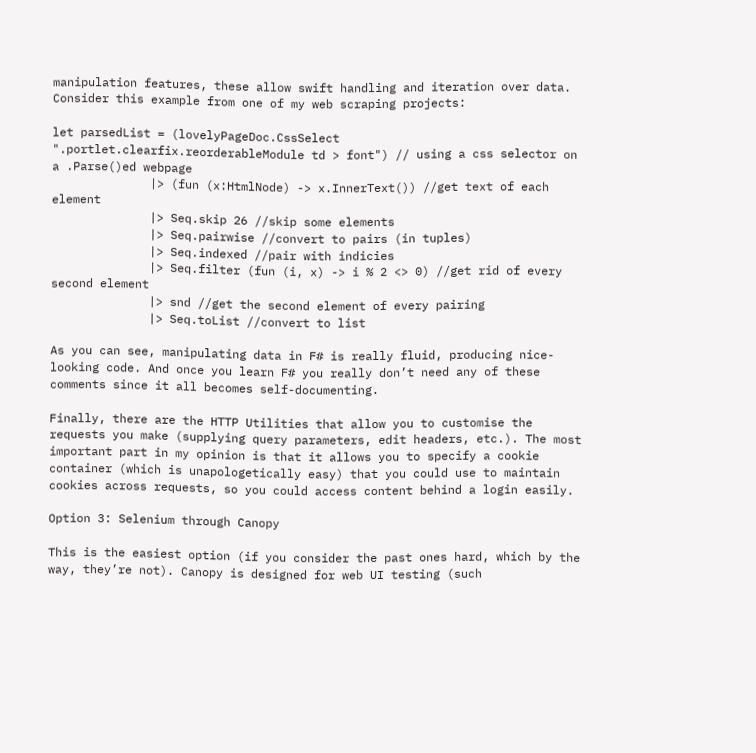manipulation features, these allow swift handling and iteration over data. Consider this example from one of my web scraping projects:

let parsedList = (lovelyPageDoc.CssSelect ".portlet.clearfix.reorderableModule td > font") // using a css selector on a .Parse()ed webpage
              |> (fun (x:HtmlNode) -> x.InnerText()) //get text of each element
              |> Seq.skip 26 //skip some elements
              |> Seq.pairwise //convert to pairs (in tuples)
              |> Seq.indexed //pair with indicies
              |> Seq.filter (fun (i, x) -> i % 2 <> 0) //get rid of every second element
              |> snd //get the second element of every pairing
              |> Seq.toList //convert to list

As you can see, manipulating data in F# is really fluid, producing nice-looking code. And once you learn F# you really don’t need any of these comments since it all becomes self-documenting.

Finally, there are the HTTP Utilities that allow you to customise the requests you make (supplying query parameters, edit headers, etc.). The most important part in my opinion is that it allows you to specify a cookie container (which is unapologetically easy) that you could use to maintain cookies across requests, so you could access content behind a login easily.

Option 3: Selenium through Canopy

This is the easiest option (if you consider the past ones hard, which by the way, they’re not). Canopy is designed for web UI testing (such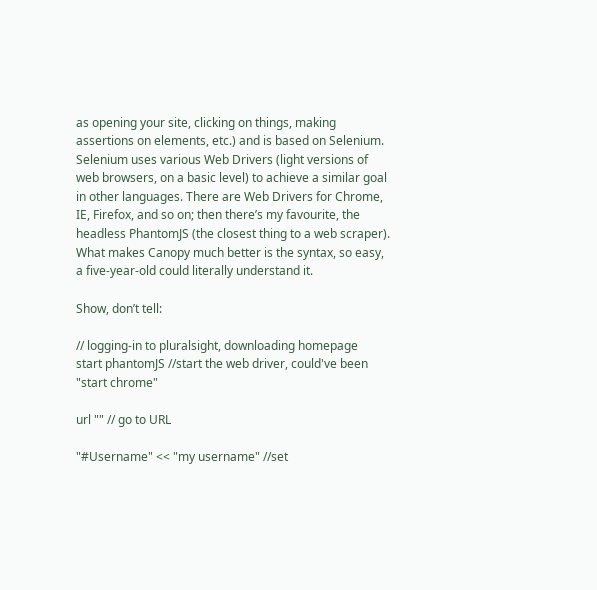as opening your site, clicking on things, making assertions on elements, etc.) and is based on Selenium. Selenium uses various Web Drivers (light versions of web browsers, on a basic level) to achieve a similar goal in other languages. There are Web Drivers for Chrome, IE, Firefox, and so on; then there’s my favourite, the headless PhantomJS (the closest thing to a web scraper). What makes Canopy much better is the syntax, so easy, a five-year-old could literally understand it.

Show, don’t tell:

// logging-in to pluralsight, downloading homepage
start phantomJS //start the web driver, could've been "start chrome"

url "" // go to URL

"#Username" << "my username" //set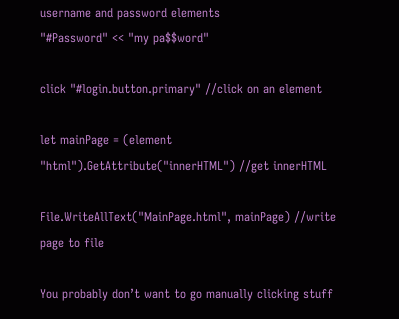username and password elements
"#Password" << "my pa$$word"

click "#login.button.primary" //click on an element

let mainPage = (element "html").GetAttribute("innerHTML") //get innerHTML

File.WriteAllText("MainPage.html", mainPage) //write page to file

You probably don’t want to go manually clicking stuff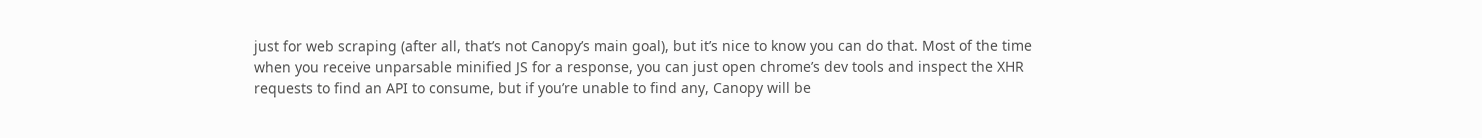just for web scraping (after all, that’s not Canopy’s main goal), but it’s nice to know you can do that. Most of the time when you receive unparsable minified JS for a response, you can just open chrome’s dev tools and inspect the XHR requests to find an API to consume, but if you’re unable to find any, Canopy will be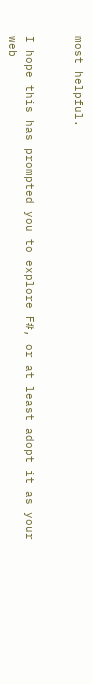most helpful.


I hope this has prompted you to explore F#, or at least adopt it as your web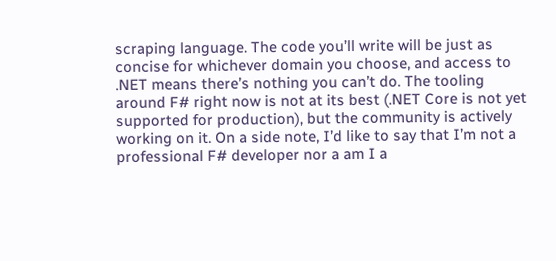scraping language. The code you’ll write will be just as concise for whichever domain you choose, and access to .NET means there’s nothing you can’t do. The tooling around F# right now is not at its best (.NET Core is not yet supported for production), but the community is actively working on it. On a side note, I’d like to say that I’m not a professional F# developer nor a am I a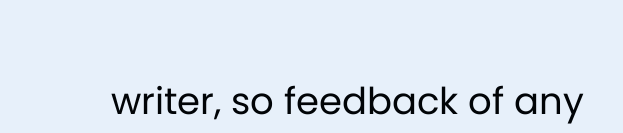writer, so feedback of any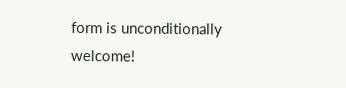form is unconditionally welcome!